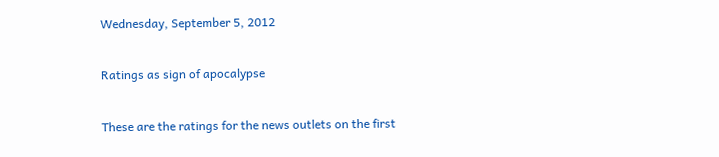Wednesday, September 5, 2012

Ratings as sign of apocalypse

These are the ratings for the news outlets on the first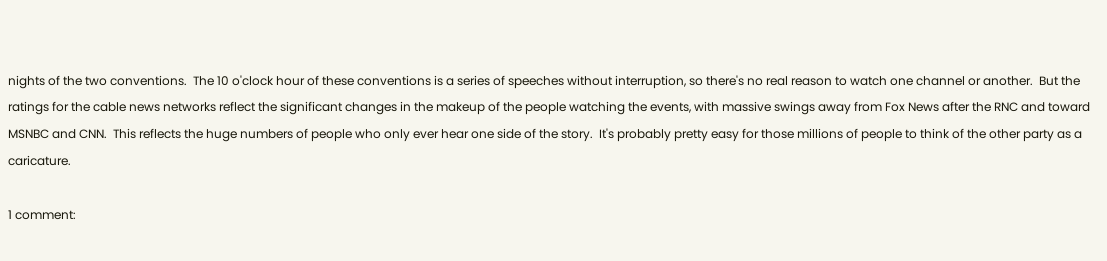nights of the two conventions.  The 10 o'clock hour of these conventions is a series of speeches without interruption, so there's no real reason to watch one channel or another.  But the ratings for the cable news networks reflect the significant changes in the makeup of the people watching the events, with massive swings away from Fox News after the RNC and toward MSNBC and CNN.  This reflects the huge numbers of people who only ever hear one side of the story.  It's probably pretty easy for those millions of people to think of the other party as a caricature.

1 comment: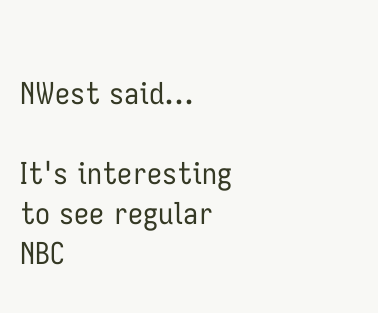NWest said...

It's interesting to see regular NBC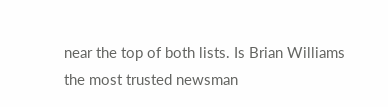near the top of both lists. Is Brian Williams the most trusted newsman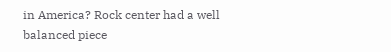in America? Rock center had a well balanced piece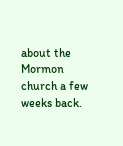about the Mormon church a few weeks back.